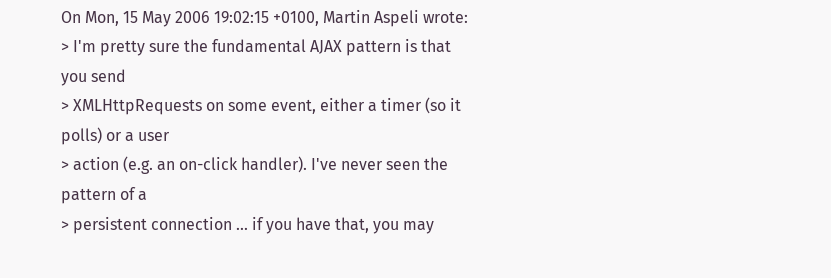On Mon, 15 May 2006 19:02:15 +0100, Martin Aspeli wrote:
> I'm pretty sure the fundamental AJAX pattern is that you send
> XMLHttpRequests on some event, either a timer (so it polls) or a user
> action (e.g. an on-click handler). I've never seen the pattern of a
> persistent connection ... if you have that, you may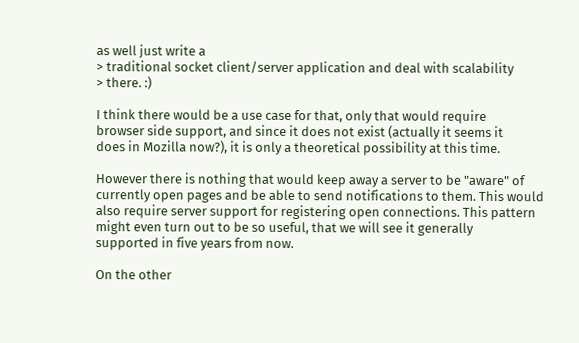as well just write a
> traditional socket client/server application and deal with scalability
> there. :)

I think there would be a use case for that, only that would require
browser side support, and since it does not exist (actually it seems it
does in Mozilla now?), it is only a theoretical possibility at this time.

However there is nothing that would keep away a server to be "aware" of
currently open pages and be able to send notifications to them. This would
also require server support for registering open connections. This pattern
might even turn out to be so useful, that we will see it generally
supported in five years from now.

On the other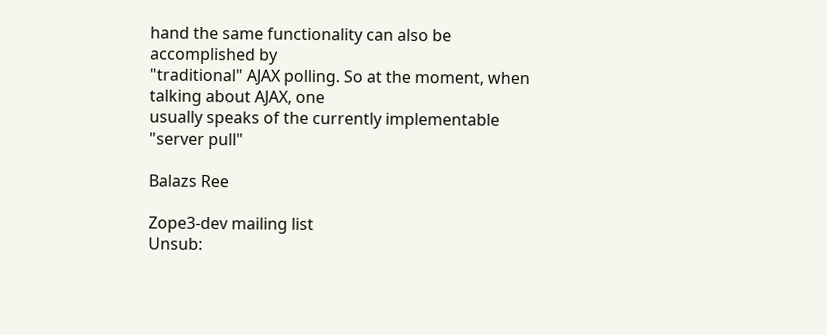hand the same functionality can also be accomplished by
"traditional" AJAX polling. So at the moment, when talking about AJAX, one
usually speaks of the currently implementable "server pull"

Balazs Ree

Zope3-dev mailing list
Unsub: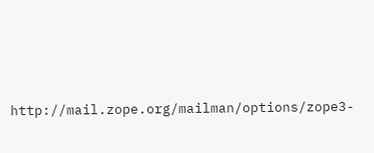http://mail.zope.org/mailman/options/zope3-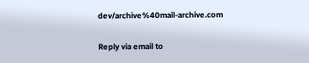dev/archive%40mail-archive.com

Reply via email to